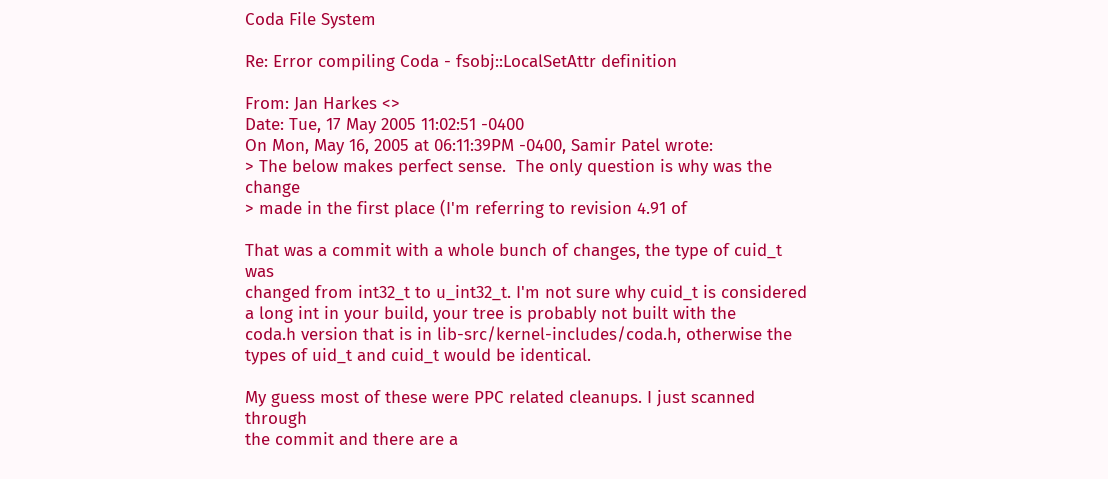Coda File System

Re: Error compiling Coda - fsobj::LocalSetAttr definition

From: Jan Harkes <>
Date: Tue, 17 May 2005 11:02:51 -0400
On Mon, May 16, 2005 at 06:11:39PM -0400, Samir Patel wrote:
> The below makes perfect sense.  The only question is why was the change
> made in the first place (I'm referring to revision 4.91 of

That was a commit with a whole bunch of changes, the type of cuid_t was
changed from int32_t to u_int32_t. I'm not sure why cuid_t is considered
a long int in your build, your tree is probably not built with the
coda.h version that is in lib-src/kernel-includes/coda.h, otherwise the
types of uid_t and cuid_t would be identical.

My guess most of these were PPC related cleanups. I just scanned through
the commit and there are a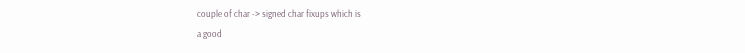couple of char -> signed char fixups which is
a good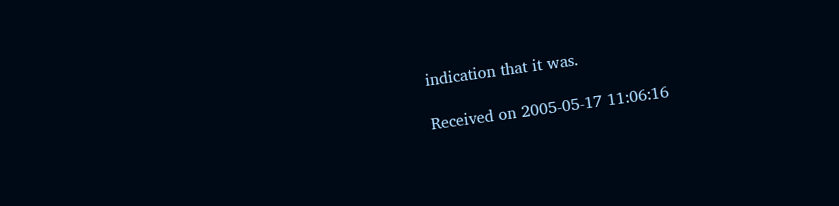indication that it was.

Received on 2005-05-17 11:06:16